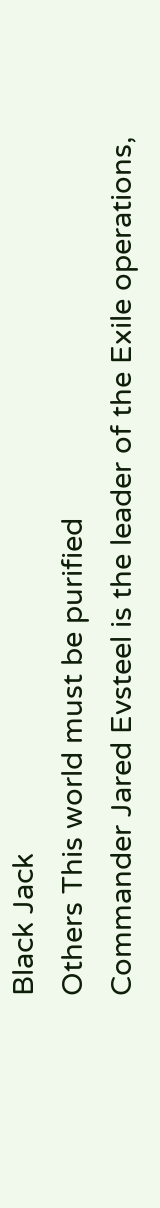Black Jack
Others This world must be purified
Commander Jared Evsteel is the leader of the Exile operations,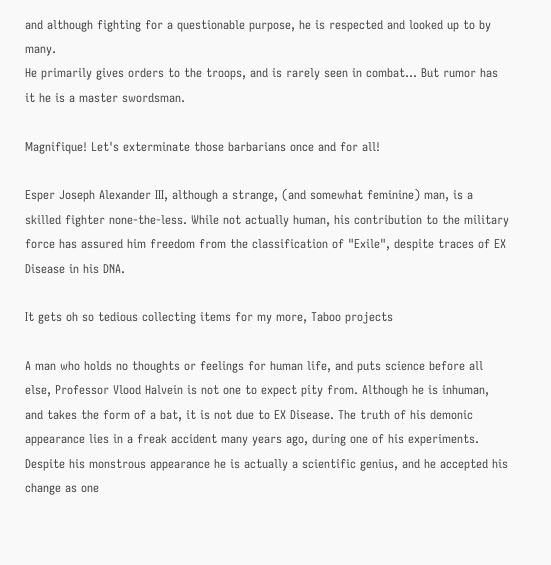and although fighting for a questionable purpose, he is respected and looked up to by many.
He primarily gives orders to the troops, and is rarely seen in combat... But rumor has it he is a master swordsman.

Magnifique! Let's exterminate those barbarians once and for all!

Esper Joseph Alexander III, although a strange, (and somewhat feminine) man, is a skilled fighter none-the-less. While not actually human, his contribution to the military force has assured him freedom from the classification of "Exile", despite traces of EX Disease in his DNA.

It gets oh so tedious collecting items for my more, Taboo projects

A man who holds no thoughts or feelings for human life, and puts science before all else, Professor Vlood Halvein is not one to expect pity from. Although he is inhuman, and takes the form of a bat, it is not due to EX Disease. The truth of his demonic appearance lies in a freak accident many years ago, during one of his experiments. Despite his monstrous appearance he is actually a scientific genius, and he accepted his change as one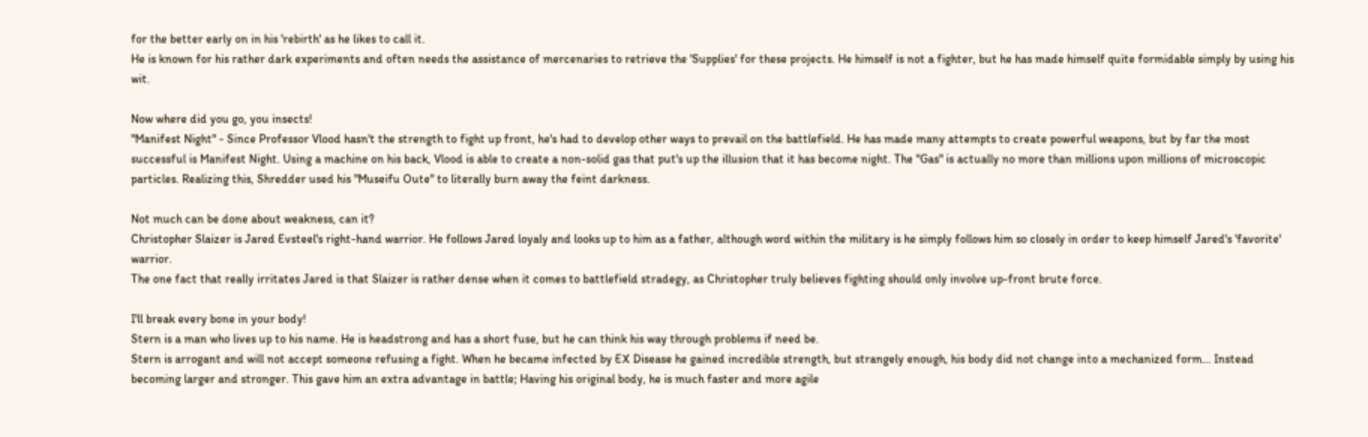for the better early on in his 'rebirth' as he likes to call it.
He is known for his rather dark experiments and often needs the assistance of mercenaries to retrieve the 'Supplies' for these projects. He himself is not a fighter, but he has made himself quite formidable simply by using his wit.

Now where did you go, you insects!
"Manifest Night" - Since Professor Vlood hasn't the strength to fight up front, he's had to develop other ways to prevail on the battlefield. He has made many attempts to create powerful weapons, but by far the most successful is Manifest Night. Using a machine on his back, Vlood is able to create a non-solid gas that put's up the illusion that it has become night. The "Gas" is actually no more than millions upon millions of microscopic particles. Realizing this, Shredder used his "Museifu Oute" to literally burn away the feint darkness.

Not much can be done about weakness, can it?
Christopher Slaizer is Jared Evsteel's right-hand warrior. He follows Jared loyaly and looks up to him as a father, although word within the military is he simply follows him so closely in order to keep himself Jared's 'favorite' warrior.
The one fact that really irritates Jared is that Slaizer is rather dense when it comes to battlefield stradegy, as Christopher truly believes fighting should only involve up-front brute force.

I'll break every bone in your body!
Stern is a man who lives up to his name. He is headstrong and has a short fuse, but he can think his way through problems if need be.
Stern is arrogant and will not accept someone refusing a fight. When he became infected by EX Disease he gained incredible strength, but strangely enough, his body did not change into a mechanized form... Instead becoming larger and stronger. This gave him an extra advantage in battle; Having his original body, he is much faster and more agile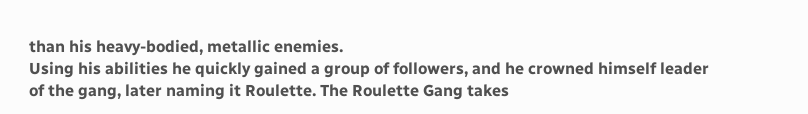than his heavy-bodied, metallic enemies.
Using his abilities he quickly gained a group of followers, and he crowned himself leader of the gang, later naming it Roulette. The Roulette Gang takes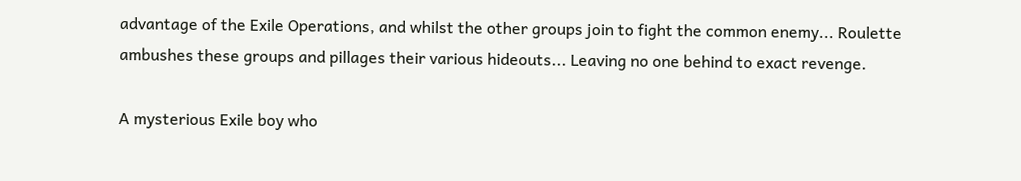advantage of the Exile Operations, and whilst the other groups join to fight the common enemy... Roulette ambushes these groups and pillages their various hideouts... Leaving no one behind to exact revenge.

A mysterious Exile boy who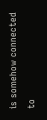is somehow connected to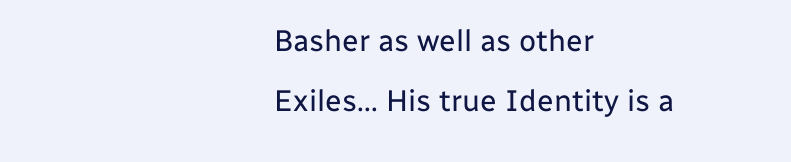Basher as well as other Exiles... His true Identity is a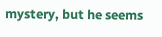mystery, but he seems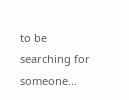to be searching for someone...